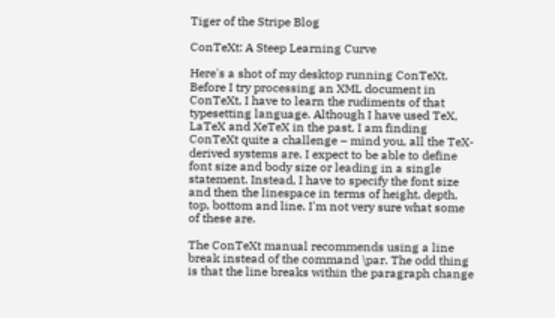Tiger of the Stripe Blog

ConTeXt: A Steep Learning Curve

Here's a shot of my desktop running ConTeXt. Before I try processing an XML document in ConTeXt, I have to learn the rudiments of that typesetting language. Although I have used TeX, LaTeX and XeTeX in the past, I am finding ConTeXt quite a challenge – mind you, all the TeX-derived systems are. I expect to be able to define font size and body size or leading in a single statement. Instead, I have to specify the font size and then the linespace in terms of height, depth, top, bottom and line. I'm not very sure what some of these are.

The ConTeXt manual recommends using a line break instead of the command \par. The odd thing is that the line breaks within the paragraph change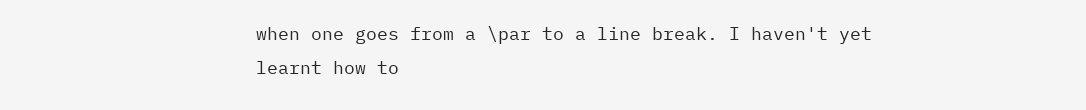when one goes from a \par to a line break. I haven't yet learnt how to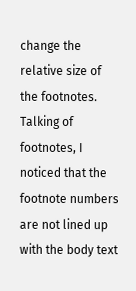change the relative size of the footnotes. Talking of footnotes, I noticed that the footnote numbers are not lined up with the body text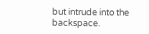but intrude into the backspace.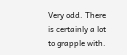Very odd. There is certainly a lot to grapple with.